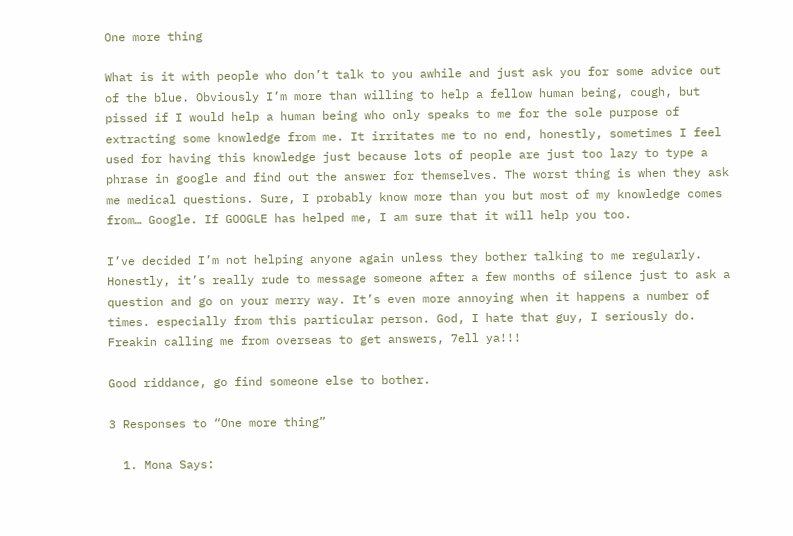One more thing

What is it with people who don’t talk to you awhile and just ask you for some advice out of the blue. Obviously I’m more than willing to help a fellow human being, cough, but pissed if I would help a human being who only speaks to me for the sole purpose of extracting some knowledge from me. It irritates me to no end, honestly, sometimes I feel used for having this knowledge just because lots of people are just too lazy to type a phrase in google and find out the answer for themselves. The worst thing is when they ask me medical questions. Sure, I probably know more than you but most of my knowledge comes from… Google. If GOOGLE has helped me, I am sure that it will help you too.

I’ve decided I’m not helping anyone again unless they bother talking to me regularly. Honestly, it’s really rude to message someone after a few months of silence just to ask a question and go on your merry way. It’s even more annoying when it happens a number of times. especially from this particular person. God, I hate that guy, I seriously do. Freakin calling me from overseas to get answers, 7ell ya!!!

Good riddance, go find someone else to bother.

3 Responses to “One more thing”

  1. Mona Says: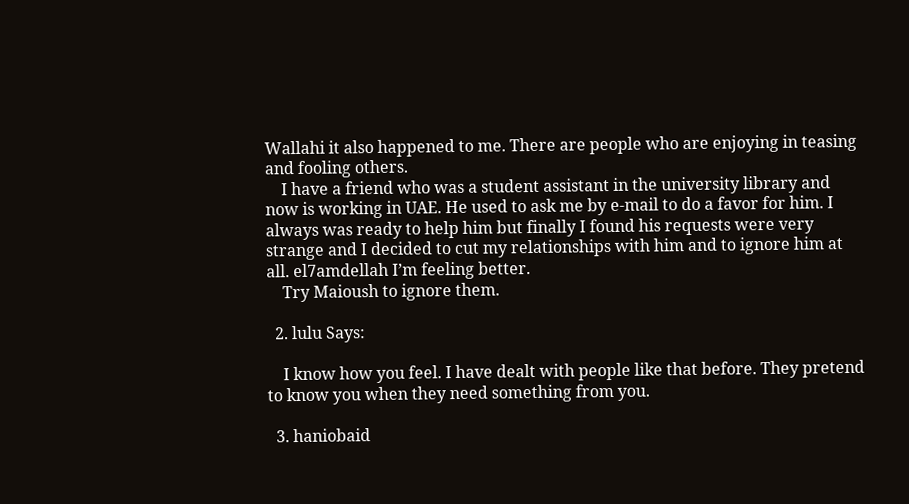Wallahi it also happened to me. There are people who are enjoying in teasing and fooling others.
    I have a friend who was a student assistant in the university library and now is working in UAE. He used to ask me by e-mail to do a favor for him. I always was ready to help him but finally I found his requests were very strange and I decided to cut my relationships with him and to ignore him at all. el7amdellah I’m feeling better.
    Try Maioush to ignore them.

  2. lulu Says:

    I know how you feel. I have dealt with people like that before. They pretend to know you when they need something from you.

  3. haniobaid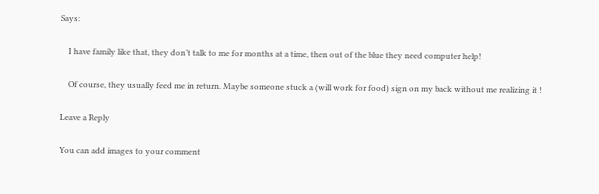Says:

    I have family like that, they don’t talk to me for months at a time, then out of the blue they need computer help!

    Of course, they usually feed me in return. Maybe someone stuck a (will work for food) sign on my back without me realizing it !

Leave a Reply

You can add images to your comment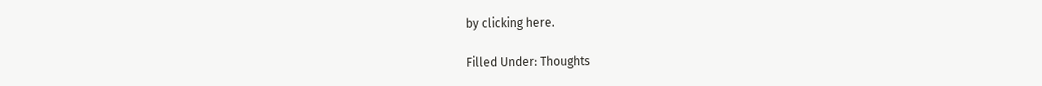by clicking here.

Filled Under: Thoughts